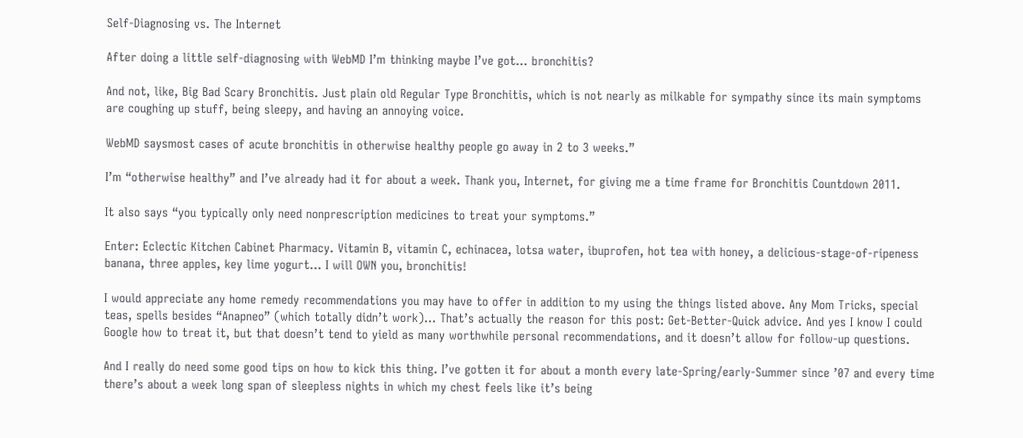Self-Diagnosing vs. The Internet

After doing a little self-diagnosing with WebMD I’m thinking maybe I’ve got… bronchitis?

And not, like, Big Bad Scary Bronchitis. Just plain old Regular Type Bronchitis, which is not nearly as milkable for sympathy since its main symptoms are coughing up stuff, being sleepy, and having an annoying voice.

WebMD saysmost cases of acute bronchitis in otherwise healthy people go away in 2 to 3 weeks.”

I’m “otherwise healthy” and I’ve already had it for about a week. Thank you, Internet, for giving me a time frame for Bronchitis Countdown 2011.

It also says “you typically only need nonprescription medicines to treat your symptoms.”

Enter: Eclectic Kitchen Cabinet Pharmacy. Vitamin B, vitamin C, echinacea, lotsa water, ibuprofen, hot tea with honey, a delicious-stage-of-ripeness banana, three apples, key lime yogurt… I will OWN you, bronchitis!

I would appreciate any home remedy recommendations you may have to offer in addition to my using the things listed above. Any Mom Tricks, special teas, spells besides “Anapneo” (which totally didn’t work)… That’s actually the reason for this post: Get-Better-Quick advice. And yes I know I could Google how to treat it, but that doesn’t tend to yield as many worthwhile personal recommendations, and it doesn’t allow for follow-up questions.

And I really do need some good tips on how to kick this thing. I’ve gotten it for about a month every late-Spring/early-Summer since ’07 and every time there’s about a week long span of sleepless nights in which my chest feels like it’s being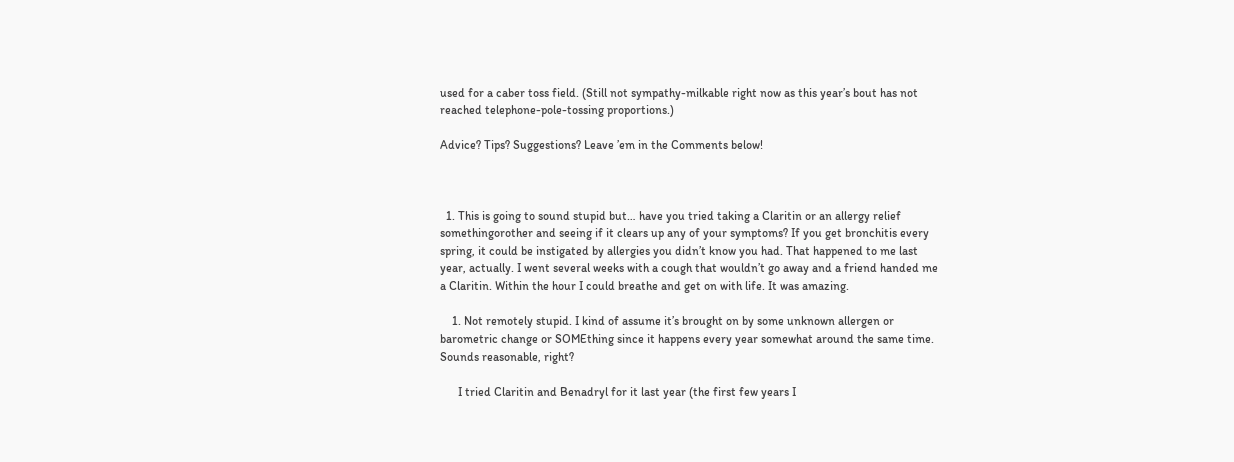used for a caber toss field. (Still not sympathy-milkable right now as this year’s bout has not reached telephone-pole-tossing proportions.)

Advice? Tips? Suggestions? Leave ’em in the Comments below!



  1. This is going to sound stupid but… have you tried taking a Claritin or an allergy relief somethingorother and seeing if it clears up any of your symptoms? If you get bronchitis every spring, it could be instigated by allergies you didn’t know you had. That happened to me last year, actually. I went several weeks with a cough that wouldn’t go away and a friend handed me a Claritin. Within the hour I could breathe and get on with life. It was amazing.

    1. Not remotely stupid. I kind of assume it’s brought on by some unknown allergen or barometric change or SOMEthing since it happens every year somewhat around the same time. Sounds reasonable, right?

      I tried Claritin and Benadryl for it last year (the first few years I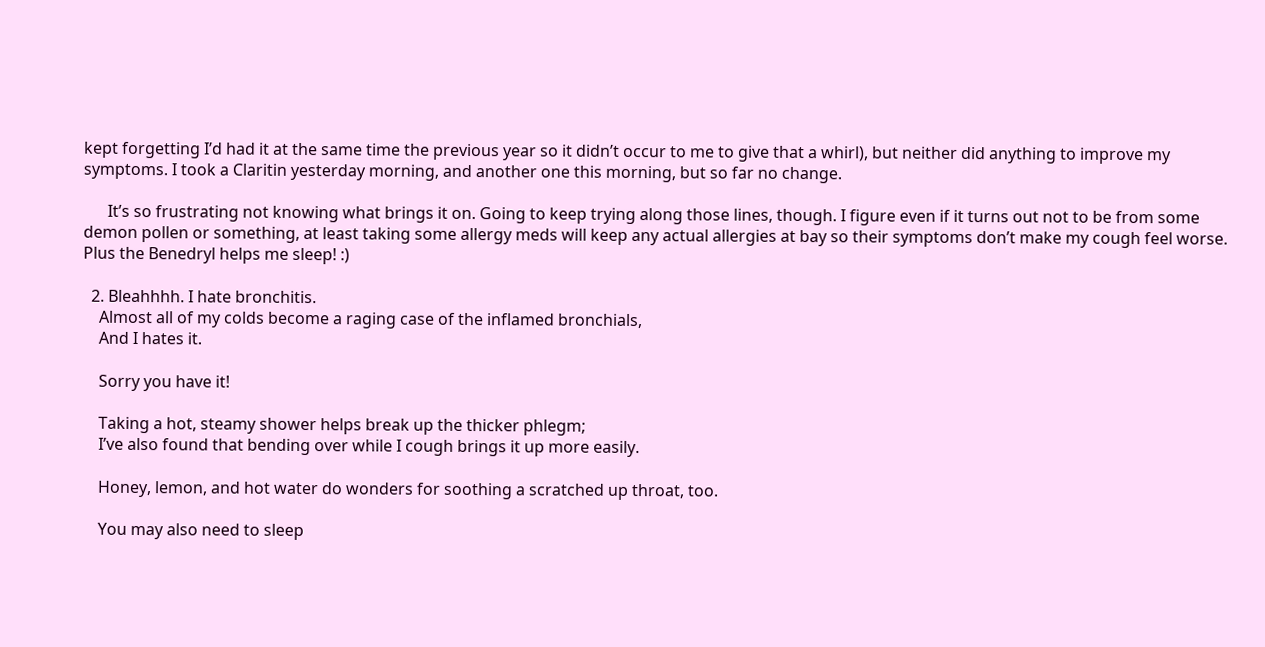kept forgetting I’d had it at the same time the previous year so it didn’t occur to me to give that a whirl), but neither did anything to improve my symptoms. I took a Claritin yesterday morning, and another one this morning, but so far no change.

      It’s so frustrating not knowing what brings it on. Going to keep trying along those lines, though. I figure even if it turns out not to be from some demon pollen or something, at least taking some allergy meds will keep any actual allergies at bay so their symptoms don’t make my cough feel worse. Plus the Benedryl helps me sleep! :)

  2. Bleahhhh. I hate bronchitis.
    Almost all of my colds become a raging case of the inflamed bronchials,
    And I hates it.

    Sorry you have it!

    Taking a hot, steamy shower helps break up the thicker phlegm;
    I’ve also found that bending over while I cough brings it up more easily.

    Honey, lemon, and hot water do wonders for soothing a scratched up throat, too.

    You may also need to sleep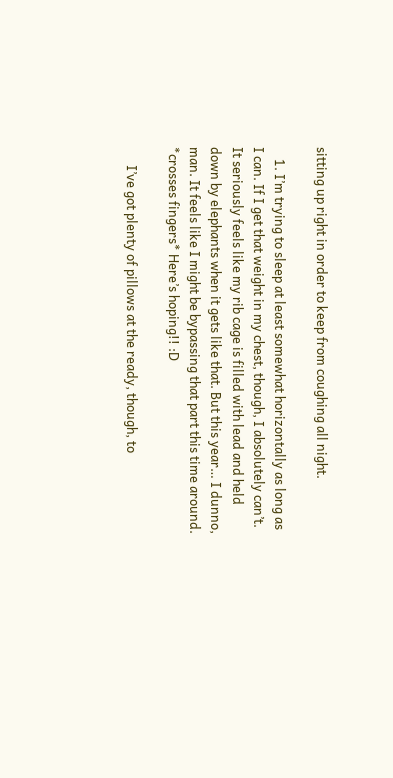sitting up right in order to keep from coughing all night.

    1. I’m trying to sleep at least somewhat horizontally as long as I can. If I get that weight in my chest, though, I absolutely can’t. It seriously feels like my rib cage is filled with lead and held down by elephants when it gets like that. But this year… I dunno, man. It feels like I might be bypassing that part this time around. *crosses fingers* Here’s hoping!! :D

      I’ve got plenty of pillows at the ready, though, to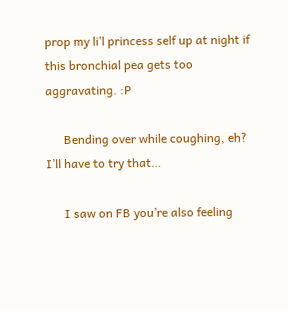prop my li’l princess self up at night if this bronchial pea gets too aggravating. :P

      Bending over while coughing, eh? I’ll have to try that…

      I saw on FB you’re also feeling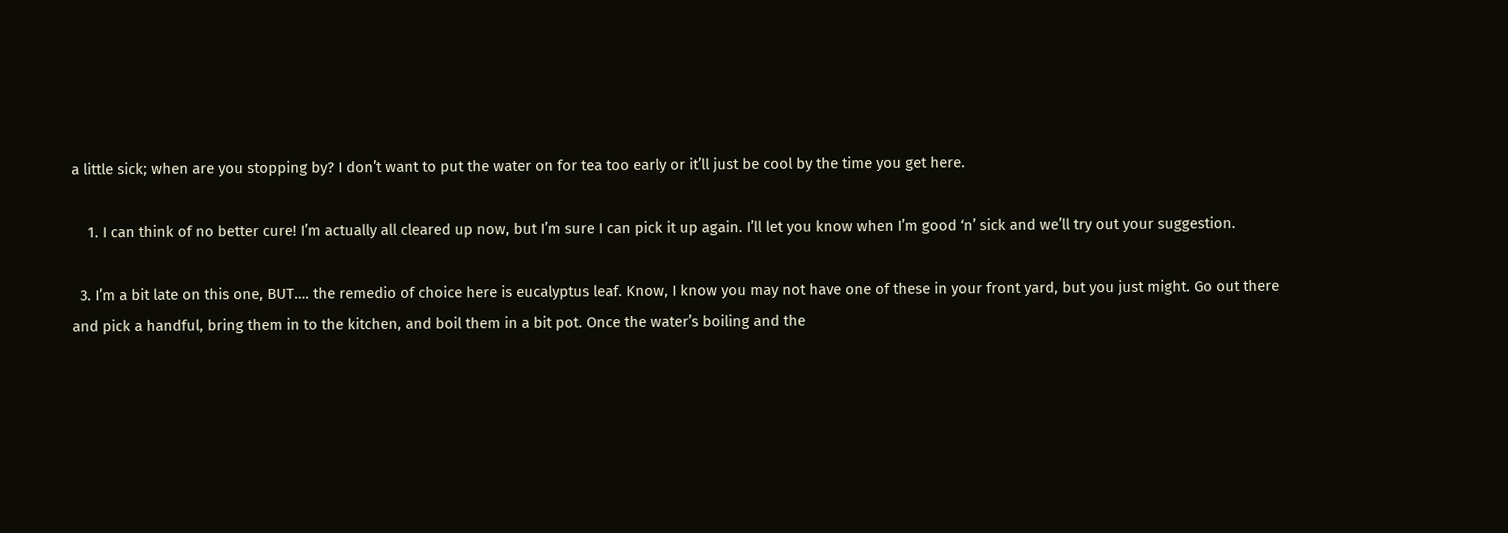a little sick; when are you stopping by? I don’t want to put the water on for tea too early or it’ll just be cool by the time you get here.

    1. I can think of no better cure! I’m actually all cleared up now, but I’m sure I can pick it up again. I’ll let you know when I’m good ‘n’ sick and we’ll try out your suggestion.

  3. I’m a bit late on this one, BUT…. the remedio of choice here is eucalyptus leaf. Know, I know you may not have one of these in your front yard, but you just might. Go out there and pick a handful, bring them in to the kitchen, and boil them in a bit pot. Once the water’s boiling and the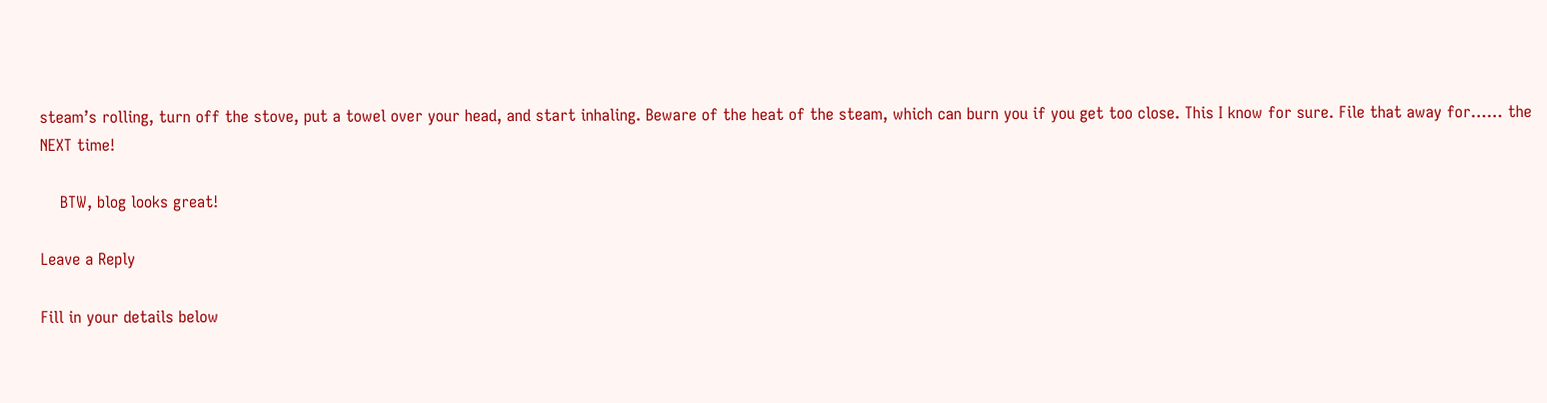steam’s rolling, turn off the stove, put a towel over your head, and start inhaling. Beware of the heat of the steam, which can burn you if you get too close. This I know for sure. File that away for…… the NEXT time!

    BTW, blog looks great!

Leave a Reply

Fill in your details below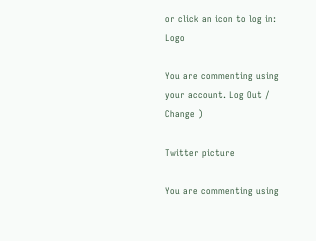or click an icon to log in: Logo

You are commenting using your account. Log Out / Change )

Twitter picture

You are commenting using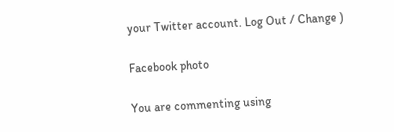your Twitter account. Log Out / Change )

Facebook photo

You are commenting using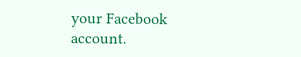your Facebook account.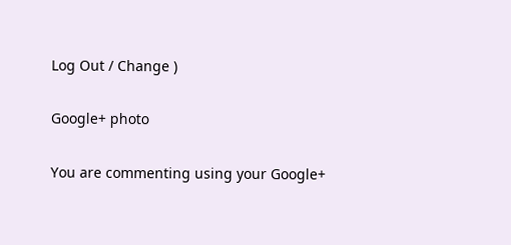Log Out / Change )

Google+ photo

You are commenting using your Google+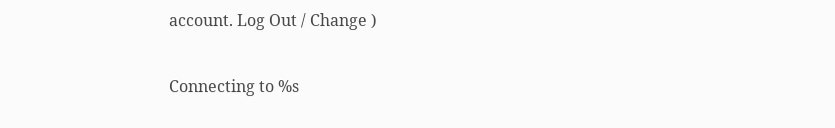account. Log Out / Change )

Connecting to %s